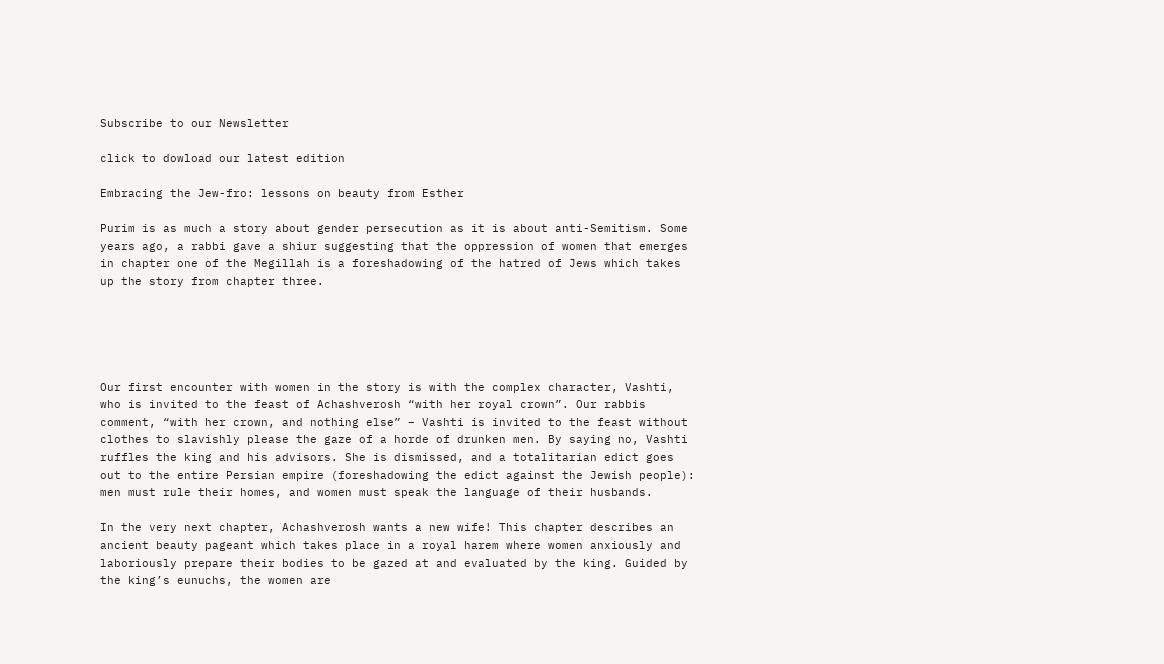Subscribe to our Newsletter

click to dowload our latest edition

Embracing the Jew-fro: lessons on beauty from Esther

Purim is as much a story about gender persecution as it is about anti-Semitism. Some years ago, a rabbi gave a shiur suggesting that the oppression of women that emerges in chapter one of the Megillah is a foreshadowing of the hatred of Jews which takes up the story from chapter three.





Our first encounter with women in the story is with the complex character, Vashti, who is invited to the feast of Achashverosh “with her royal crown”. Our rabbis comment, “with her crown, and nothing else” – Vashti is invited to the feast without clothes to slavishly please the gaze of a horde of drunken men. By saying no, Vashti ruffles the king and his advisors. She is dismissed, and a totalitarian edict goes out to the entire Persian empire (foreshadowing the edict against the Jewish people): men must rule their homes, and women must speak the language of their husbands.

In the very next chapter, Achashverosh wants a new wife! This chapter describes an ancient beauty pageant which takes place in a royal harem where women anxiously and laboriously prepare their bodies to be gazed at and evaluated by the king. Guided by the king’s eunuchs, the women are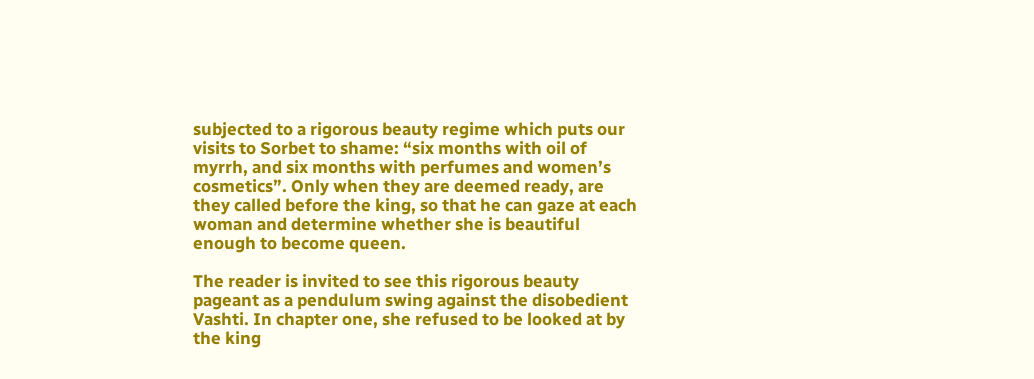subjected to a rigorous beauty regime which puts our visits to Sorbet to shame: “six months with oil of myrrh, and six months with perfumes and women’s cosmetics”. Only when they are deemed ready, are they called before the king, so that he can gaze at each woman and determine whether she is beautiful enough to become queen.

The reader is invited to see this rigorous beauty pageant as a pendulum swing against the disobedient Vashti. In chapter one, she refused to be looked at by the king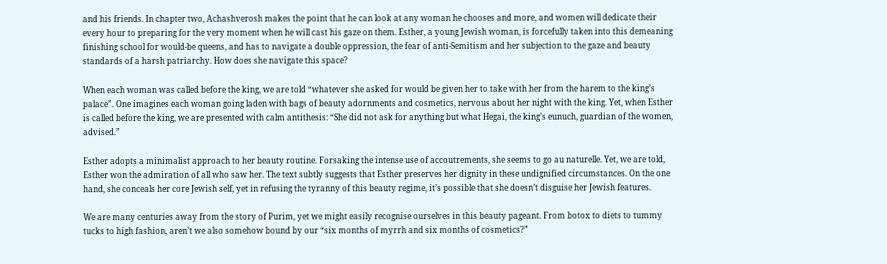and his friends. In chapter two, Achashverosh makes the point that he can look at any woman he chooses and more, and women will dedicate their every hour to preparing for the very moment when he will cast his gaze on them. Esther, a young Jewish woman, is forcefully taken into this demeaning finishing school for would-be queens, and has to navigate a double oppression, the fear of anti-Semitism and her subjection to the gaze and beauty standards of a harsh patriarchy. How does she navigate this space?

When each woman was called before the king, we are told “whatever she asked for would be given her to take with her from the harem to the king’s palace”. One imagines each woman going laden with bags of beauty adornments and cosmetics, nervous about her night with the king. Yet, when Esther is called before the king, we are presented with calm antithesis: “She did not ask for anything but what Hegai, the king’s eunuch, guardian of the women, advised.”

Esther adopts a minimalist approach to her beauty routine. Forsaking the intense use of accoutrements, she seems to go au naturelle. Yet, we are told, Esther won the admiration of all who saw her. The text subtly suggests that Esther preserves her dignity in these undignified circumstances. On the one hand, she conceals her core Jewish self, yet in refusing the tyranny of this beauty regime, it’s possible that she doesn’t disguise her Jewish features.

We are many centuries away from the story of Purim, yet we might easily recognise ourselves in this beauty pageant. From botox to diets to tummy tucks to high fashion, aren’t we also somehow bound by our “six months of myrrh and six months of cosmetics?”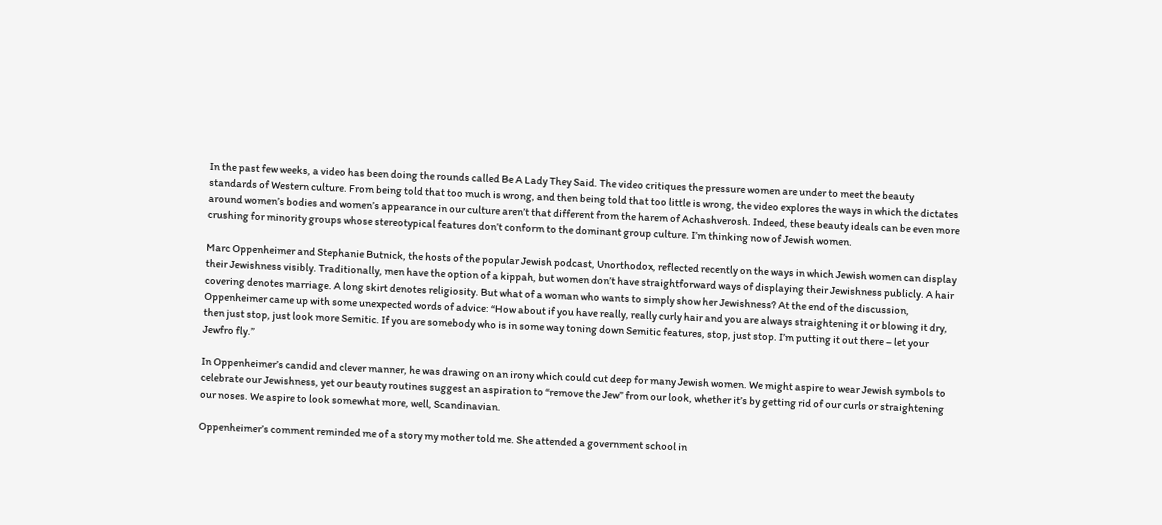In the past few weeks, a video has been doing the rounds called Be A Lady They Said. The video critiques the pressure women are under to meet the beauty standards of Western culture. From being told that too much is wrong, and then being told that too little is wrong, the video explores the ways in which the dictates around women’s bodies and women’s appearance in our culture aren’t that different from the harem of Achashverosh. Indeed, these beauty ideals can be even more crushing for minority groups whose stereotypical features don’t conform to the dominant group culture. I’m thinking now of Jewish women.

Marc Oppenheimer and Stephanie Butnick, the hosts of the popular Jewish podcast, Unorthodox, reflected recently on the ways in which Jewish women can display their Jewishness visibly. Traditionally, men have the option of a kippah, but women don’t have straightforward ways of displaying their Jewishness publicly. A hair covering denotes marriage. A long skirt denotes religiosity. But what of a woman who wants to simply show her Jewishness? At the end of the discussion, Oppenheimer came up with some unexpected words of advice: “How about if you have really, really curly hair and you are always straightening it or blowing it dry, then just stop, just look more Semitic. If you are somebody who is in some way toning down Semitic features, stop, just stop. I’m putting it out there – let your Jewfro fly.”

In Oppenheimer’s candid and clever manner, he was drawing on an irony which could cut deep for many Jewish women. We might aspire to wear Jewish symbols to celebrate our Jewishness, yet our beauty routines suggest an aspiration to “remove the Jew” from our look, whether it’s by getting rid of our curls or straightening our noses. We aspire to look somewhat more, well, Scandinavian.

Oppenheimer’s comment reminded me of a story my mother told me. She attended a government school in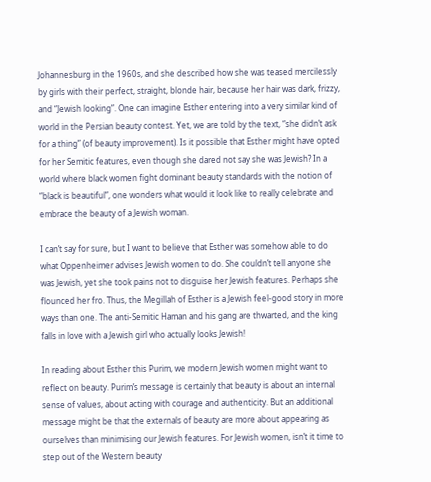Johannesburg in the 1960s, and she described how she was teased mercilessly by girls with their perfect, straight, blonde hair, because her hair was dark, frizzy, and “Jewish looking”. One can imagine Esther entering into a very similar kind of world in the Persian beauty contest. Yet, we are told by the text, “she didn’t ask for a thing” (of beauty improvement). Is it possible that Esther might have opted for her Semitic features, even though she dared not say she was Jewish? In a world where black women fight dominant beauty standards with the notion of “black is beautiful”, one wonders what would it look like to really celebrate and embrace the beauty of a Jewish woman.

I can’t say for sure, but I want to believe that Esther was somehow able to do what Oppenheimer advises Jewish women to do. She couldn’t tell anyone she was Jewish, yet she took pains not to disguise her Jewish features. Perhaps she flounced her fro. Thus, the Megillah of Esther is a Jewish feel-good story in more ways than one. The anti-Semitic Haman and his gang are thwarted, and the king falls in love with a Jewish girl who actually looks Jewish!

In reading about Esther this Purim, we modern Jewish women might want to reflect on beauty. Purim’s message is certainly that beauty is about an internal sense of values, about acting with courage and authenticity. But an additional message might be that the externals of beauty are more about appearing as ourselves than minimising our Jewish features. For Jewish women, isn’t it time to step out of the Western beauty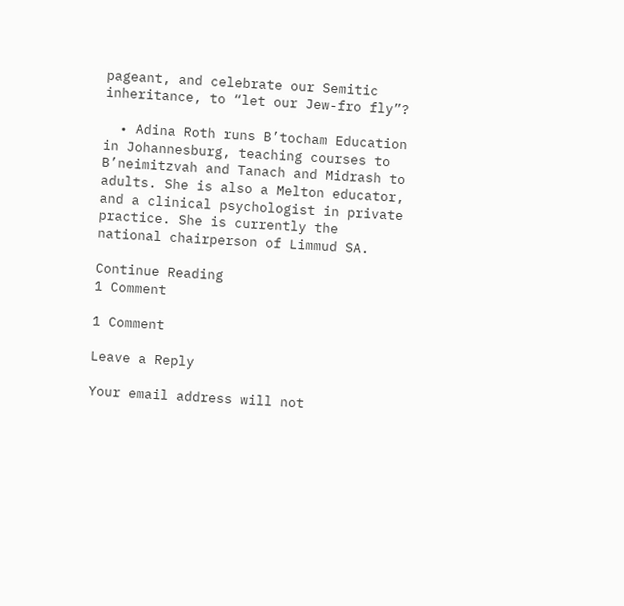pageant, and celebrate our Semitic inheritance, to “let our Jew-fro fly”?

  • Adina Roth runs B’tocham Education in Johannesburg, teaching courses to B’neimitzvah and Tanach and Midrash to adults. She is also a Melton educator, and a clinical psychologist in private practice. She is currently the national chairperson of Limmud SA.

Continue Reading
1 Comment

1 Comment

Leave a Reply

Your email address will not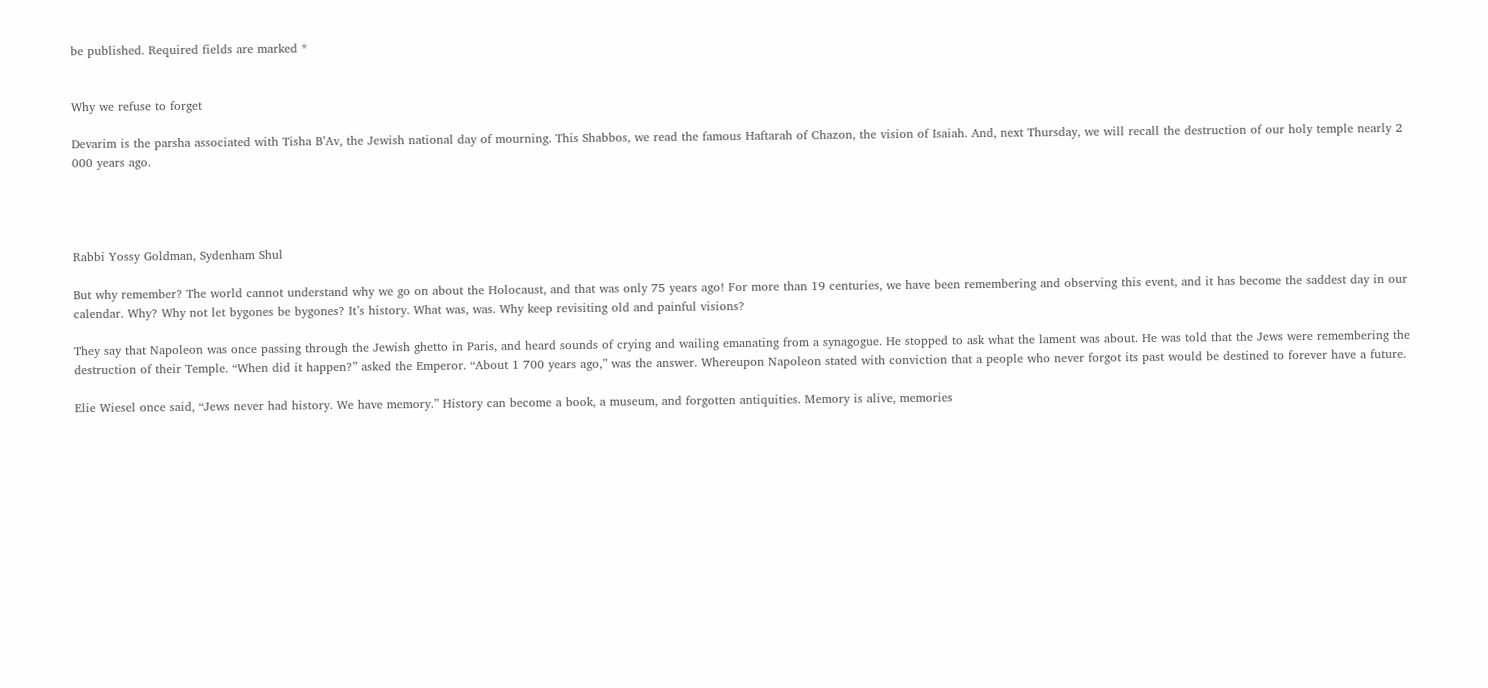be published. Required fields are marked *


Why we refuse to forget

Devarim is the parsha associated with Tisha B’Av, the Jewish national day of mourning. This Shabbos, we read the famous Haftarah of Chazon, the vision of Isaiah. And, next Thursday, we will recall the destruction of our holy temple nearly 2 000 years ago.




Rabbi Yossy Goldman, Sydenham Shul

But why remember? The world cannot understand why we go on about the Holocaust, and that was only 75 years ago! For more than 19 centuries, we have been remembering and observing this event, and it has become the saddest day in our calendar. Why? Why not let bygones be bygones? It’s history. What was, was. Why keep revisiting old and painful visions?

They say that Napoleon was once passing through the Jewish ghetto in Paris, and heard sounds of crying and wailing emanating from a synagogue. He stopped to ask what the lament was about. He was told that the Jews were remembering the destruction of their Temple. “When did it happen?” asked the Emperor. “About 1 700 years ago,” was the answer. Whereupon Napoleon stated with conviction that a people who never forgot its past would be destined to forever have a future.

Elie Wiesel once said, “Jews never had history. We have memory.” History can become a book, a museum, and forgotten antiquities. Memory is alive, memories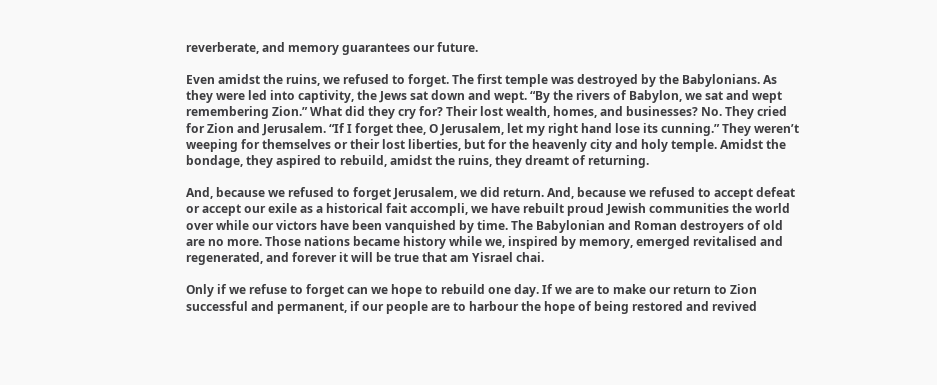reverberate, and memory guarantees our future.

Even amidst the ruins, we refused to forget. The first temple was destroyed by the Babylonians. As they were led into captivity, the Jews sat down and wept. “By the rivers of Babylon, we sat and wept remembering Zion.” What did they cry for? Their lost wealth, homes, and businesses? No. They cried for Zion and Jerusalem. “If I forget thee, O Jerusalem, let my right hand lose its cunning.” They weren’t weeping for themselves or their lost liberties, but for the heavenly city and holy temple. Amidst the bondage, they aspired to rebuild, amidst the ruins, they dreamt of returning.

And, because we refused to forget Jerusalem, we did return. And, because we refused to accept defeat or accept our exile as a historical fait accompli, we have rebuilt proud Jewish communities the world over while our victors have been vanquished by time. The Babylonian and Roman destroyers of old are no more. Those nations became history while we, inspired by memory, emerged revitalised and regenerated, and forever it will be true that am Yisrael chai.

Only if we refuse to forget can we hope to rebuild one day. If we are to make our return to Zion successful and permanent, if our people are to harbour the hope of being restored and revived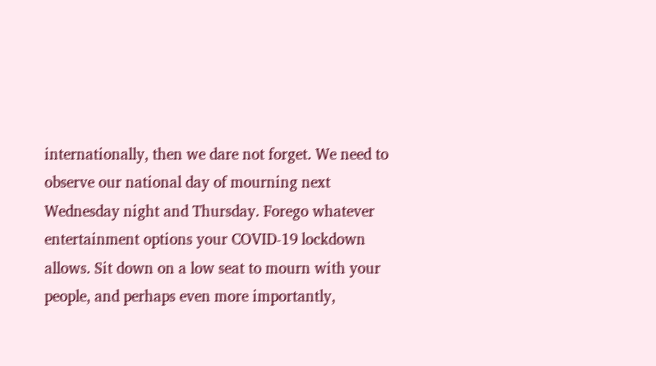internationally, then we dare not forget. We need to observe our national day of mourning next Wednesday night and Thursday. Forego whatever entertainment options your COVID-19 lockdown allows. Sit down on a low seat to mourn with your people, and perhaps even more importantly,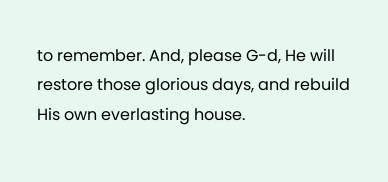to remember. And, please G-d, He will restore those glorious days, and rebuild His own everlasting house.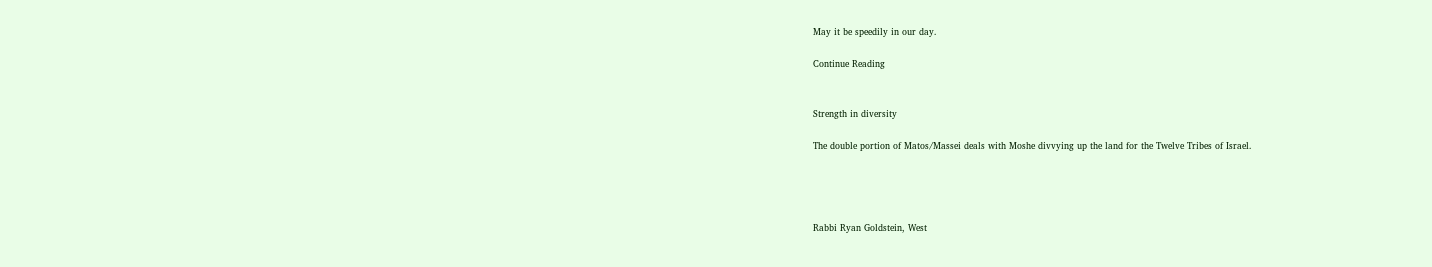May it be speedily in our day.

Continue Reading


Strength in diversity

The double portion of Matos/Massei deals with Moshe divvying up the land for the Twelve Tribes of Israel.




Rabbi Ryan Goldstein, West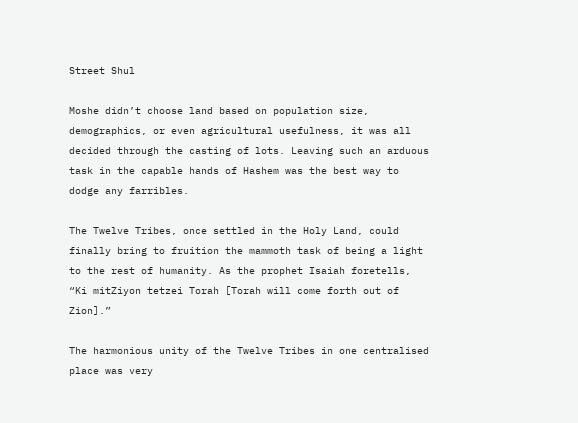Street Shul

Moshe didn’t choose land based on population size, demographics, or even agricultural usefulness, it was all decided through the casting of lots. Leaving such an arduous task in the capable hands of Hashem was the best way to dodge any farribles.

The Twelve Tribes, once settled in the Holy Land, could finally bring to fruition the mammoth task of being a light to the rest of humanity. As the prophet Isaiah foretells, “Ki mitZiyon tetzei Torah [Torah will come forth out of Zion].”

The harmonious unity of the Twelve Tribes in one centralised place was very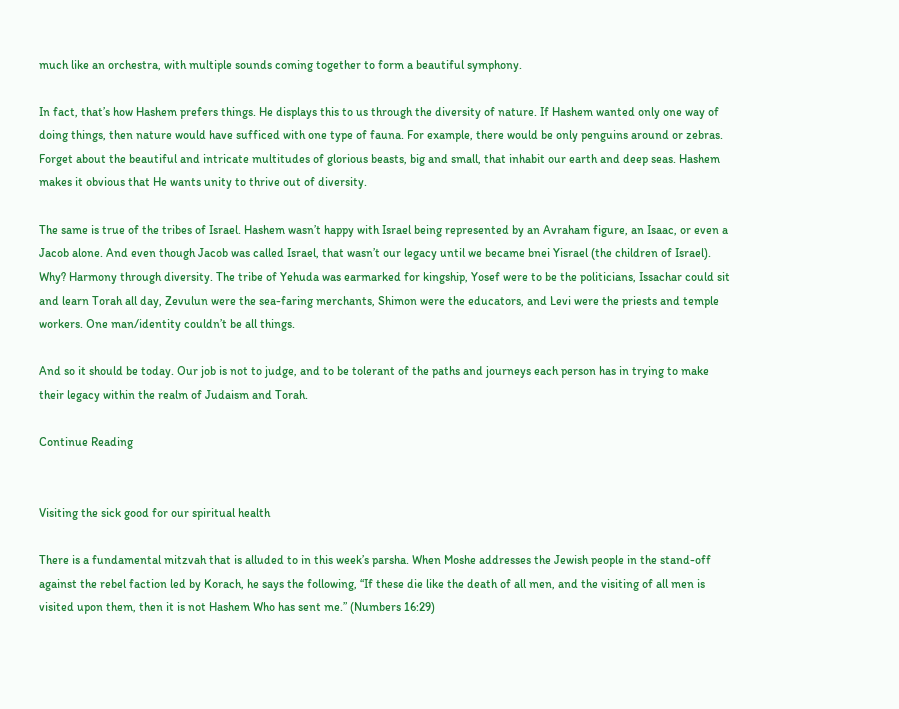much like an orchestra, with multiple sounds coming together to form a beautiful symphony.

In fact, that’s how Hashem prefers things. He displays this to us through the diversity of nature. If Hashem wanted only one way of doing things, then nature would have sufficed with one type of fauna. For example, there would be only penguins around or zebras. Forget about the beautiful and intricate multitudes of glorious beasts, big and small, that inhabit our earth and deep seas. Hashem makes it obvious that He wants unity to thrive out of diversity.

The same is true of the tribes of Israel. Hashem wasn’t happy with Israel being represented by an Avraham figure, an Isaac, or even a Jacob alone. And even though Jacob was called Israel, that wasn’t our legacy until we became bnei Yisrael (the children of Israel). Why? Harmony through diversity. The tribe of Yehuda was earmarked for kingship, Yosef were to be the politicians, Issachar could sit and learn Torah all day, Zevulun were the sea-faring merchants, Shimon were the educators, and Levi were the priests and temple workers. One man/identity couldn’t be all things.

And so it should be today. Our job is not to judge, and to be tolerant of the paths and journeys each person has in trying to make their legacy within the realm of Judaism and Torah.

Continue Reading


Visiting the sick good for our spiritual health

There is a fundamental mitzvah that is alluded to in this week’s parsha. When Moshe addresses the Jewish people in the stand-off against the rebel faction led by Korach, he says the following, “If these die like the death of all men, and the visiting of all men is visited upon them, then it is not Hashem Who has sent me.” (Numbers 16:29)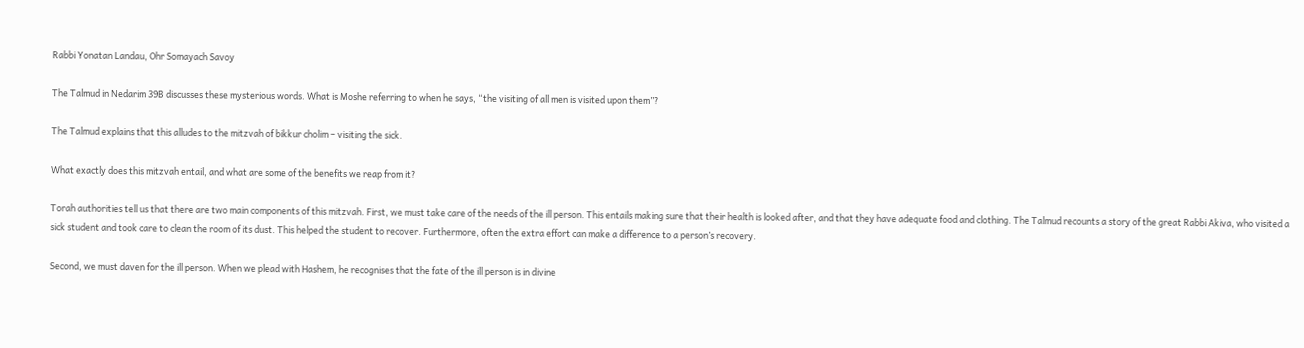Rabbi Yonatan Landau, Ohr Somayach Savoy

The Talmud in Nedarim 39B discusses these mysterious words. What is Moshe referring to when he says, “the visiting of all men is visited upon them”?

The Talmud explains that this alludes to the mitzvah of bikkur cholim – visiting the sick.

What exactly does this mitzvah entail, and what are some of the benefits we reap from it?

Torah authorities tell us that there are two main components of this mitzvah. First, we must take care of the needs of the ill person. This entails making sure that their health is looked after, and that they have adequate food and clothing. The Talmud recounts a story of the great Rabbi Akiva, who visited a sick student and took care to clean the room of its dust. This helped the student to recover. Furthermore, often the extra effort can make a difference to a person’s recovery.

Second, we must daven for the ill person. When we plead with Hashem, he recognises that the fate of the ill person is in divine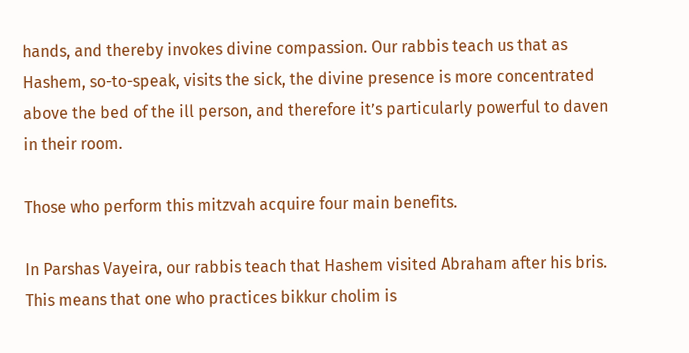hands, and thereby invokes divine compassion. Our rabbis teach us that as Hashem, so-to-speak, visits the sick, the divine presence is more concentrated above the bed of the ill person, and therefore it’s particularly powerful to daven in their room.

Those who perform this mitzvah acquire four main benefits.

In Parshas Vayeira, our rabbis teach that Hashem visited Abraham after his bris. This means that one who practices bikkur cholim is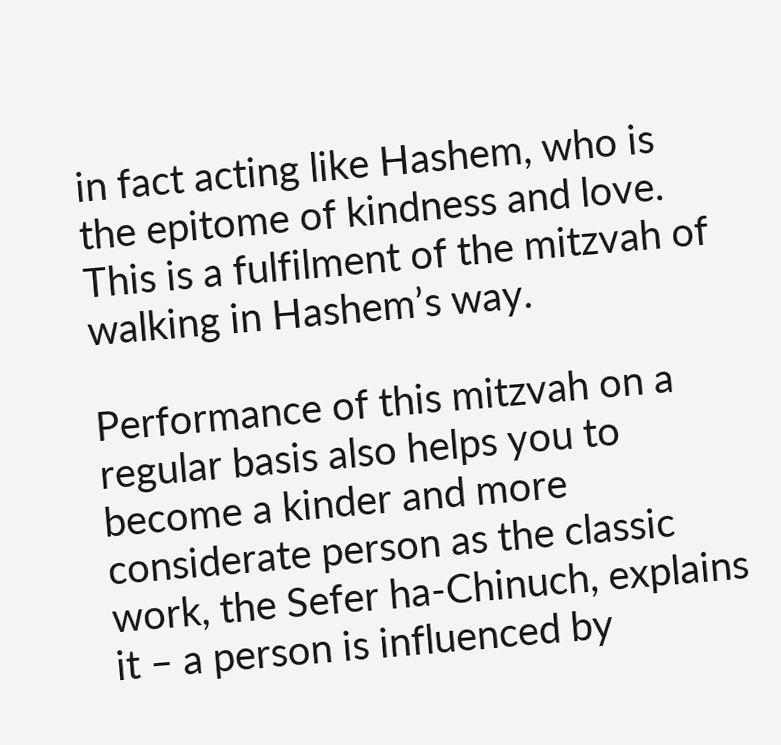in fact acting like Hashem, who is the epitome of kindness and love. This is a fulfilment of the mitzvah of walking in Hashem’s way.

Performance of this mitzvah on a regular basis also helps you to become a kinder and more considerate person as the classic work, the Sefer ha-Chinuch, explains it – a person is influenced by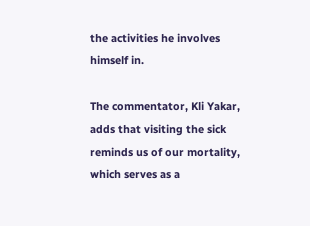the activities he involves himself in.

The commentator, Kli Yakar, adds that visiting the sick reminds us of our mortality, which serves as a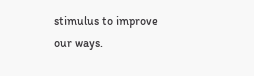stimulus to improve our ways.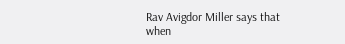Rav Avigdor Miller says that when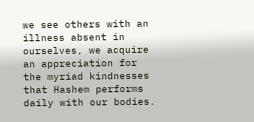we see others with an illness absent in ourselves, we acquire an appreciation for the myriad kindnesses that Hashem performs daily with our bodies.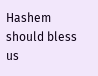Hashem should bless us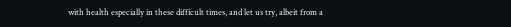with health especially in these difficult times, and let us try, albeit from a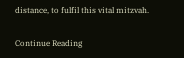distance, to fulfil this vital mitzvah.

Continue Reading